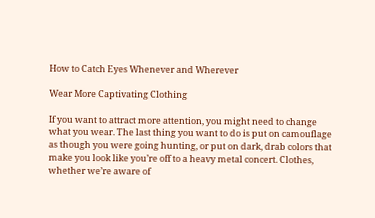How to Catch Eyes Whenever and Wherever

Wear More Captivating Clothing

If you want to attract more attention, you might need to change what you wear. The last thing you want to do is put on camouflage as though you were going hunting, or put on dark, drab colors that make you look like you’re off to a heavy metal concert. Clothes, whether we’re aware of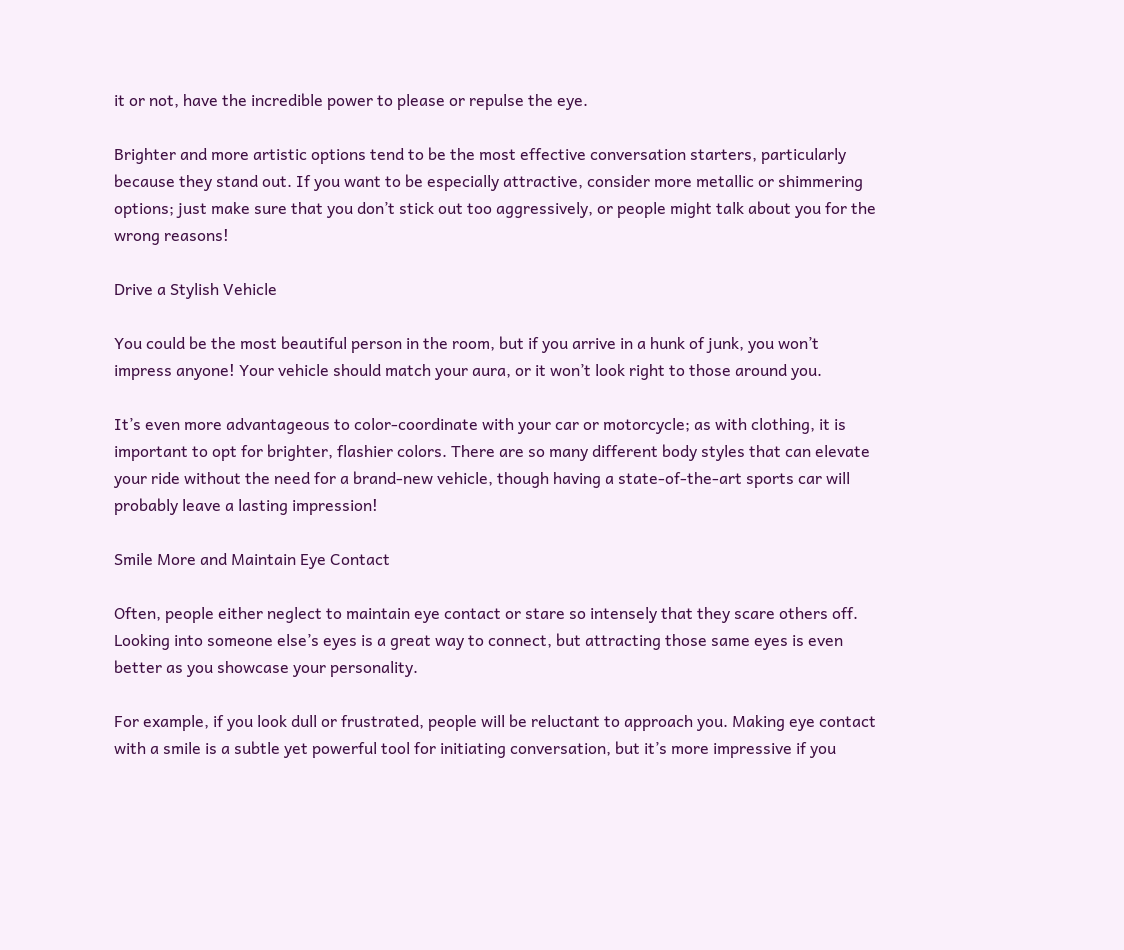it or not, have the incredible power to please or repulse the eye.

Brighter and more artistic options tend to be the most effective conversation starters, particularly because they stand out. If you want to be especially attractive, consider more metallic or shimmering options; just make sure that you don’t stick out too aggressively, or people might talk about you for the wrong reasons!

Drive a Stylish Vehicle

You could be the most beautiful person in the room, but if you arrive in a hunk of junk, you won’t impress anyone! Your vehicle should match your aura, or it won’t look right to those around you.

It’s even more advantageous to color-coordinate with your car or motorcycle; as with clothing, it is important to opt for brighter, flashier colors. There are so many different body styles that can elevate your ride without the need for a brand-new vehicle, though having a state-of-the-art sports car will probably leave a lasting impression!

Smile More and Maintain Eye Contact

Often, people either neglect to maintain eye contact or stare so intensely that they scare others off. Looking into someone else’s eyes is a great way to connect, but attracting those same eyes is even better as you showcase your personality.

For example, if you look dull or frustrated, people will be reluctant to approach you. Making eye contact with a smile is a subtle yet powerful tool for initiating conversation, but it’s more impressive if you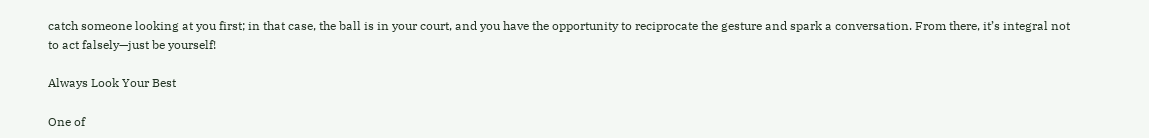catch someone looking at you first; in that case, the ball is in your court, and you have the opportunity to reciprocate the gesture and spark a conversation. From there, it’s integral not to act falsely—just be yourself!

Always Look Your Best

One of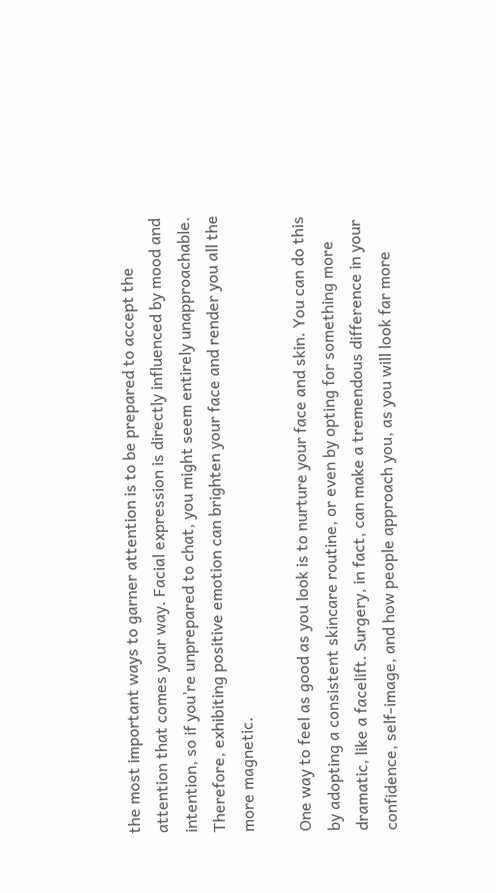the most important ways to garner attention is to be prepared to accept the attention that comes your way. Facial expression is directly influenced by mood and intention, so if you’re unprepared to chat, you might seem entirely unapproachable. Therefore, exhibiting positive emotion can brighten your face and render you all the more magnetic.

One way to feel as good as you look is to nurture your face and skin. You can do this by adopting a consistent skincare routine, or even by opting for something more dramatic, like a facelift. Surgery, in fact, can make a tremendous difference in your confidence, self-image, and how people approach you, as you will look far more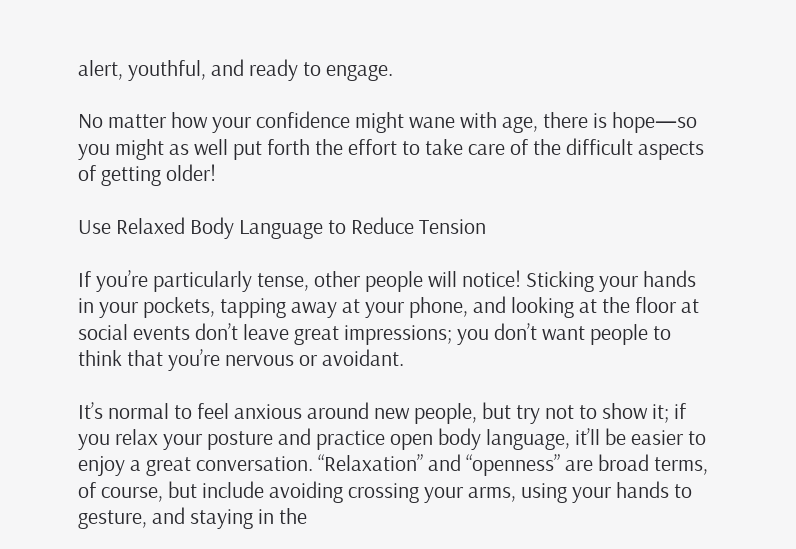alert, youthful, and ready to engage.

No matter how your confidence might wane with age, there is hope—so you might as well put forth the effort to take care of the difficult aspects of getting older!

Use Relaxed Body Language to Reduce Tension

If you’re particularly tense, other people will notice! Sticking your hands in your pockets, tapping away at your phone, and looking at the floor at social events don’t leave great impressions; you don’t want people to think that you’re nervous or avoidant.

It’s normal to feel anxious around new people, but try not to show it; if you relax your posture and practice open body language, it’ll be easier to enjoy a great conversation. “Relaxation” and “openness” are broad terms, of course, but include avoiding crossing your arms, using your hands to gesture, and staying in the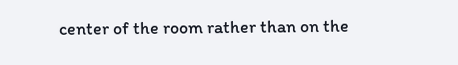center of the room rather than on the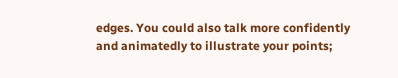edges. You could also talk more confidently and animatedly to illustrate your points;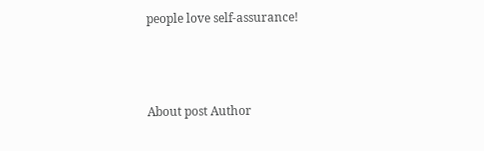people love self-assurance!



About post Author